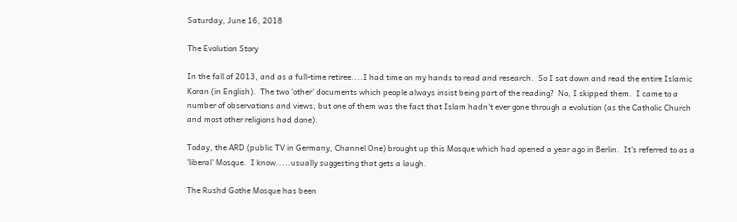Saturday, June 16, 2018

The Evolution Story

In the fall of 2013, and as a full-time retiree....I had time on my hands to read and research.  So I sat down and read the entire Islamic Koran (in English).  The two 'other' documents which people always insist being part of the reading?  No, I skipped them.  I came to a number of observations and views, but one of them was the fact that Islam hadn't ever gone through a evolution (as the Catholic Church and most other religions had done).

Today, the ARD (public TV in Germany, Channel One) brought up this Mosque which had opened a year ago in Berlin.  It's referred to as a 'liberal' Mosque.  I know.....usually suggesting that gets a laugh.

The Rushd Gothe Mosque has been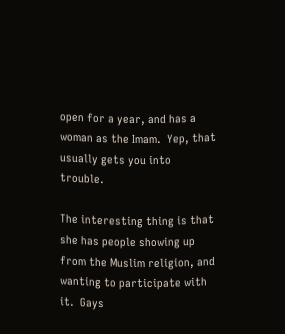open for a year, and has a woman as the Imam.  Yep, that usually gets you into trouble.

The interesting thing is that she has people showing up from the Muslim religion, and wanting to participate with it.  Gays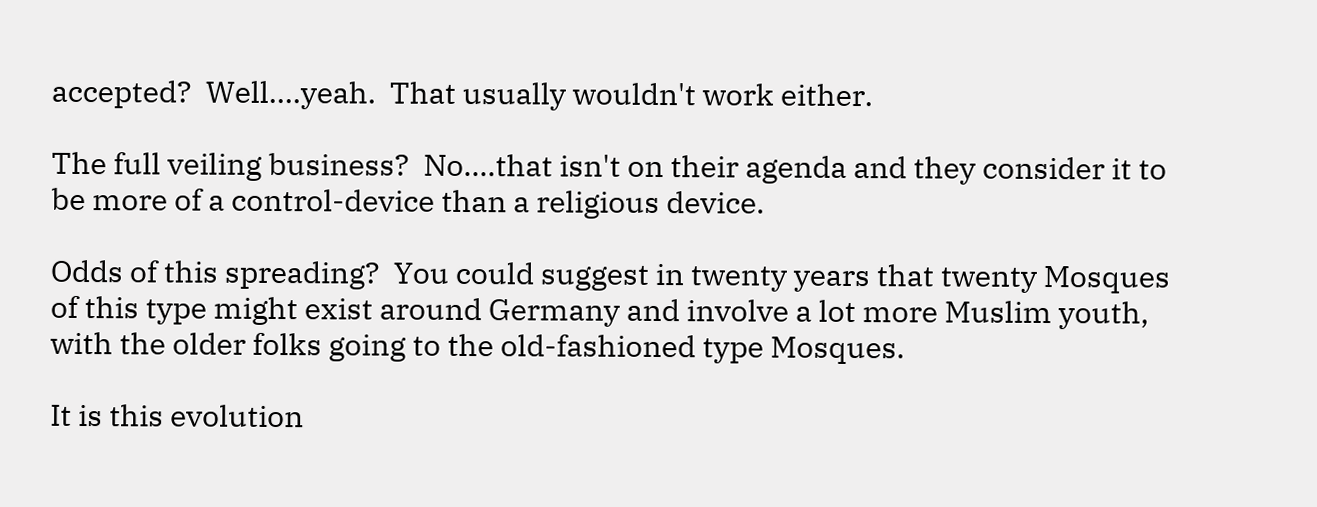accepted?  Well....yeah.  That usually wouldn't work either.

The full veiling business?  No....that isn't on their agenda and they consider it to be more of a control-device than a religious device.

Odds of this spreading?  You could suggest in twenty years that twenty Mosques of this type might exist around Germany and involve a lot more Muslim youth, with the older folks going to the old-fashioned type Mosques.

It is this evolution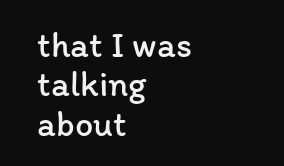that I was talking about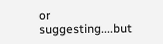or suggesting....but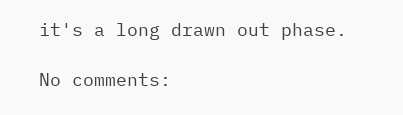it's a long drawn out phase.

No comments: